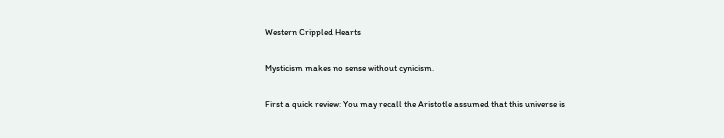Western Crippled Hearts

Mysticism makes no sense without cynicism.

First a quick review: You may recall the Aristotle assumed that this universe is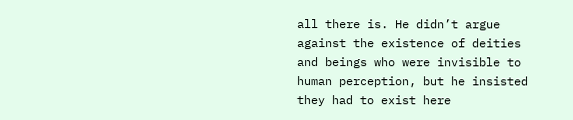all there is. He didn’t argue against the existence of deities and beings who were invisible to human perception, but he insisted they had to exist here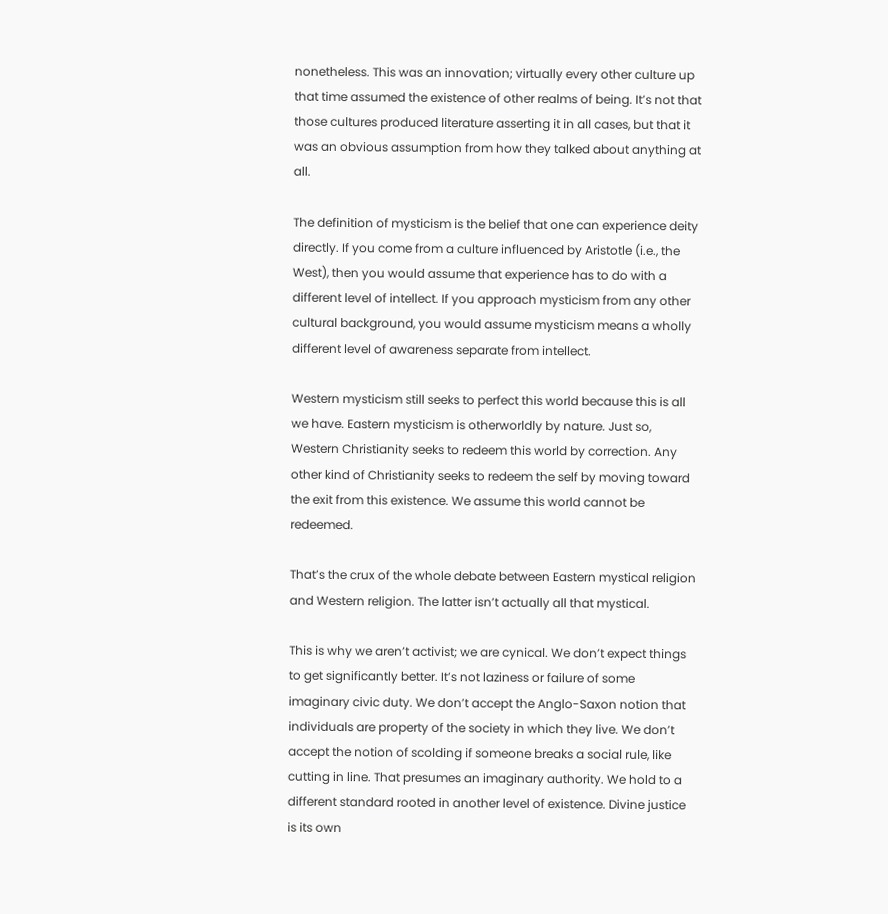nonetheless. This was an innovation; virtually every other culture up that time assumed the existence of other realms of being. It’s not that those cultures produced literature asserting it in all cases, but that it was an obvious assumption from how they talked about anything at all.

The definition of mysticism is the belief that one can experience deity directly. If you come from a culture influenced by Aristotle (i.e., the West), then you would assume that experience has to do with a different level of intellect. If you approach mysticism from any other cultural background, you would assume mysticism means a wholly different level of awareness separate from intellect.

Western mysticism still seeks to perfect this world because this is all we have. Eastern mysticism is otherworldly by nature. Just so, Western Christianity seeks to redeem this world by correction. Any other kind of Christianity seeks to redeem the self by moving toward the exit from this existence. We assume this world cannot be redeemed.

That’s the crux of the whole debate between Eastern mystical religion and Western religion. The latter isn’t actually all that mystical.

This is why we aren’t activist; we are cynical. We don’t expect things to get significantly better. It’s not laziness or failure of some imaginary civic duty. We don’t accept the Anglo-Saxon notion that individuals are property of the society in which they live. We don’t accept the notion of scolding if someone breaks a social rule, like cutting in line. That presumes an imaginary authority. We hold to a different standard rooted in another level of existence. Divine justice is its own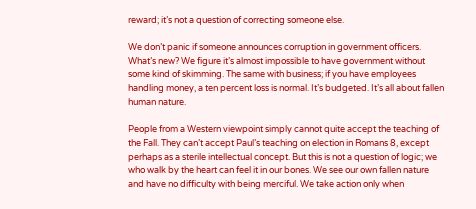reward; it’s not a question of correcting someone else.

We don’t panic if someone announces corruption in government officers. What’s new? We figure it’s almost impossible to have government without some kind of skimming. The same with business; if you have employees handling money, a ten percent loss is normal. It’s budgeted. It’s all about fallen human nature.

People from a Western viewpoint simply cannot quite accept the teaching of the Fall. They can’t accept Paul’s teaching on election in Romans 8, except perhaps as a sterile intellectual concept. But this is not a question of logic; we who walk by the heart can feel it in our bones. We see our own fallen nature and have no difficulty with being merciful. We take action only when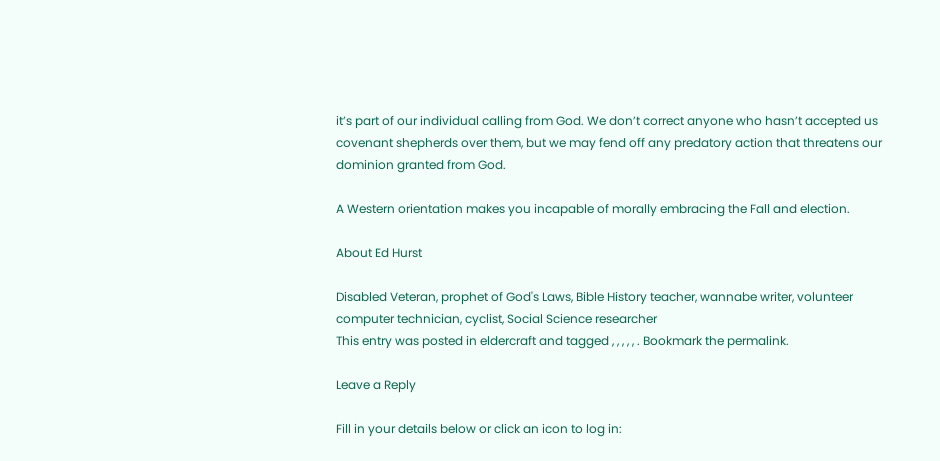it’s part of our individual calling from God. We don’t correct anyone who hasn’t accepted us covenant shepherds over them, but we may fend off any predatory action that threatens our dominion granted from God.

A Western orientation makes you incapable of morally embracing the Fall and election.

About Ed Hurst

Disabled Veteran, prophet of God's Laws, Bible History teacher, wannabe writer, volunteer computer technician, cyclist, Social Science researcher
This entry was posted in eldercraft and tagged , , , , , . Bookmark the permalink.

Leave a Reply

Fill in your details below or click an icon to log in: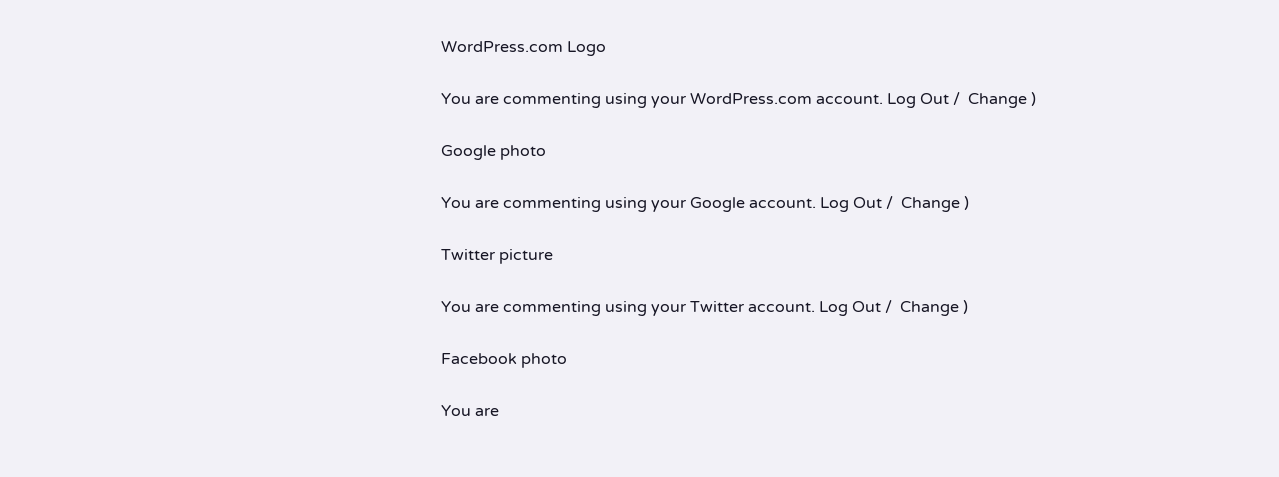WordPress.com Logo

You are commenting using your WordPress.com account. Log Out /  Change )

Google photo

You are commenting using your Google account. Log Out /  Change )

Twitter picture

You are commenting using your Twitter account. Log Out /  Change )

Facebook photo

You are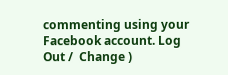commenting using your Facebook account. Log Out /  Change )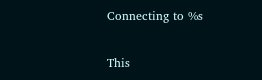Connecting to %s

This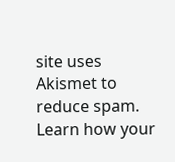site uses Akismet to reduce spam. Learn how your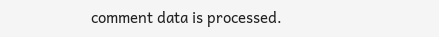comment data is processed.